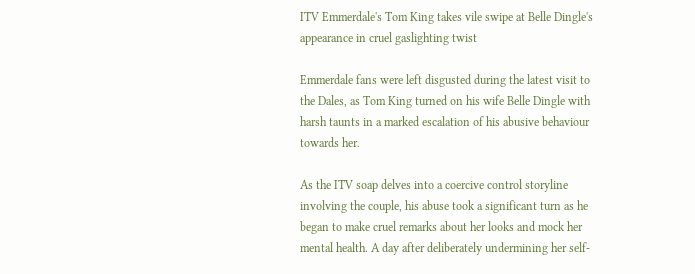ITV Emmerdale's Tom King takes vile swipe at Belle Dingle's appearance in cruel gaslighting twist

Emmerdale fans were left disgusted during the latest visit to the Dales, as Tom King turned on his wife Belle Dingle with harsh taunts in a marked escalation of his abusive behaviour towards her.

As the ITV soap delves into a coercive control storyline involving the couple, his abuse took a significant turn as he began to make cruel remarks about her looks and mock her mental health. A day after deliberately undermining her self-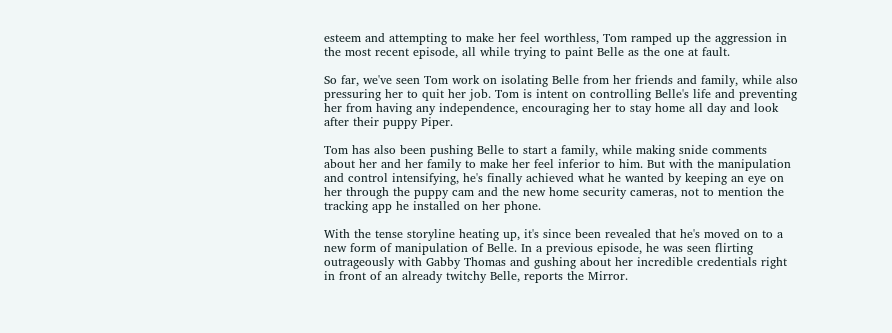esteem and attempting to make her feel worthless, Tom ramped up the aggression in the most recent episode, all while trying to paint Belle as the one at fault.

So far, we've seen Tom work on isolating Belle from her friends and family, while also pressuring her to quit her job. Tom is intent on controlling Belle's life and preventing her from having any independence, encouraging her to stay home all day and look after their puppy Piper.

Tom has also been pushing Belle to start a family, while making snide comments about her and her family to make her feel inferior to him. But with the manipulation and control intensifying, he's finally achieved what he wanted by keeping an eye on her through the puppy cam and the new home security cameras, not to mention the tracking app he installed on her phone.

With the tense storyline heating up, it's since been revealed that he's moved on to a new form of manipulation of Belle. In a previous episode, he was seen flirting outrageously with Gabby Thomas and gushing about her incredible credentials right in front of an already twitchy Belle, reports the Mirror.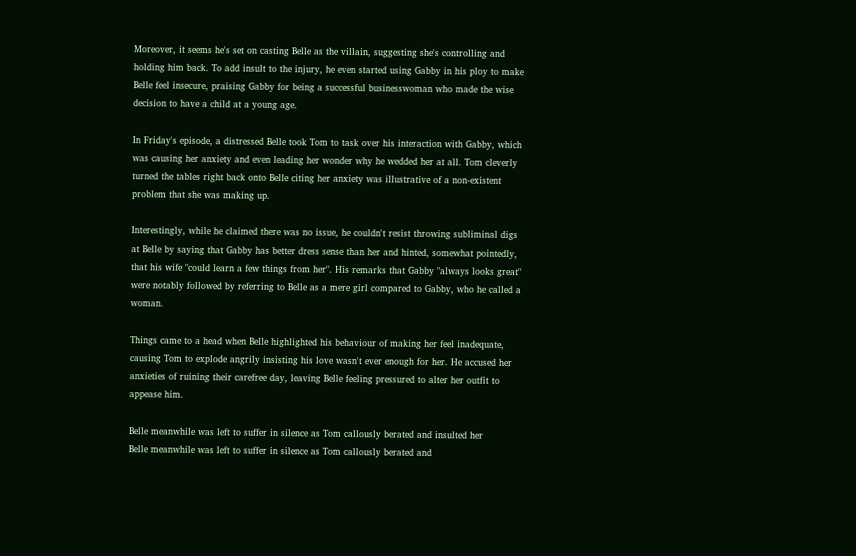Moreover, it seems he's set on casting Belle as the villain, suggesting she's controlling and holding him back. To add insult to the injury, he even started using Gabby in his ploy to make Belle feel insecure, praising Gabby for being a successful businesswoman who made the wise decision to have a child at a young age.

In Friday's episode, a distressed Belle took Tom to task over his interaction with Gabby, which was causing her anxiety and even leading her wonder why he wedded her at all. Tom cleverly turned the tables right back onto Belle citing her anxiety was illustrative of a non-existent problem that she was making up.

Interestingly, while he claimed there was no issue, he couldn't resist throwing subliminal digs at Belle by saying that Gabby has better dress sense than her and hinted, somewhat pointedly, that his wife "could learn a few things from her". His remarks that Gabby "always looks great" were notably followed by referring to Belle as a mere girl compared to Gabby, who he called a woman.

Things came to a head when Belle highlighted his behaviour of making her feel inadequate, causing Tom to explode angrily insisting his love wasn't ever enough for her. He accused her anxieties of ruining their carefree day, leaving Belle feeling pressured to alter her outfit to appease him.

Belle meanwhile was left to suffer in silence as Tom callously berated and insulted her
Belle meanwhile was left to suffer in silence as Tom callously berated and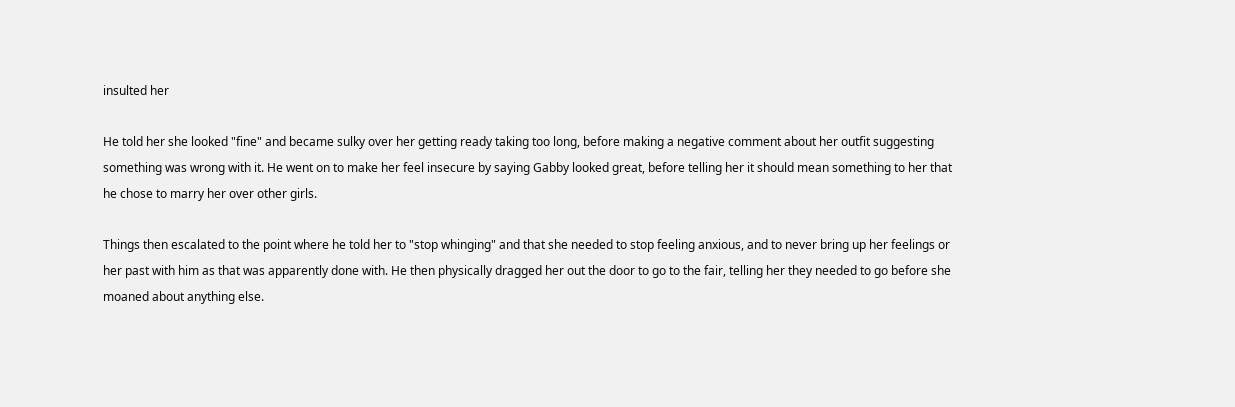insulted her

He told her she looked "fine" and became sulky over her getting ready taking too long, before making a negative comment about her outfit suggesting something was wrong with it. He went on to make her feel insecure by saying Gabby looked great, before telling her it should mean something to her that he chose to marry her over other girls.

Things then escalated to the point where he told her to "stop whinging" and that she needed to stop feeling anxious, and to never bring up her feelings or her past with him as that was apparently done with. He then physically dragged her out the door to go to the fair, telling her they needed to go before she moaned about anything else.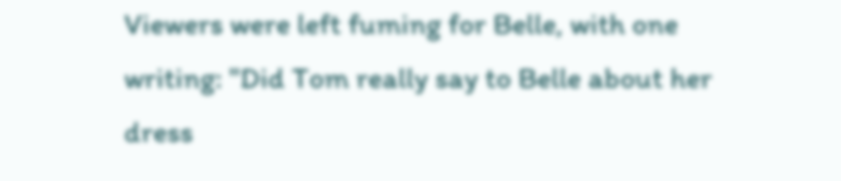Viewers were left fuming for Belle, with one writing: "Did Tom really say to Belle about her dress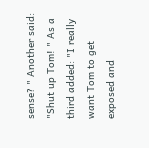sense? " Another said: "Shut up Tom! " As a third added: "I really want Tom to get exposed and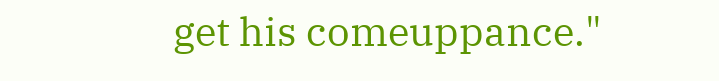get his comeuppance."